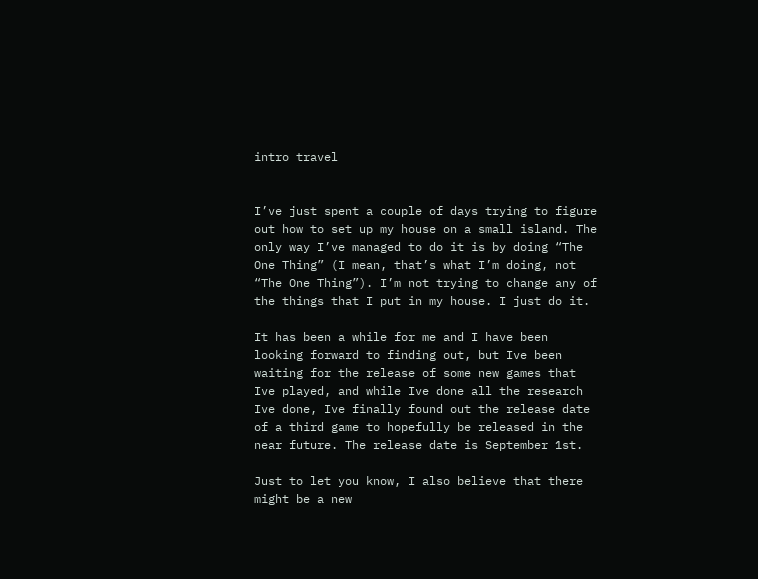intro travel


I’ve just spent a couple of days trying to figure out how to set up my house on a small island. The only way I’ve managed to do it is by doing “The One Thing” (I mean, that’s what I’m doing, not “The One Thing”). I’m not trying to change any of the things that I put in my house. I just do it.

It has been a while for me and I have been looking forward to finding out, but Ive been waiting for the release of some new games that Ive played, and while Ive done all the research Ive done, Ive finally found out the release date of a third game to hopefully be released in the near future. The release date is September 1st.

Just to let you know, I also believe that there might be a new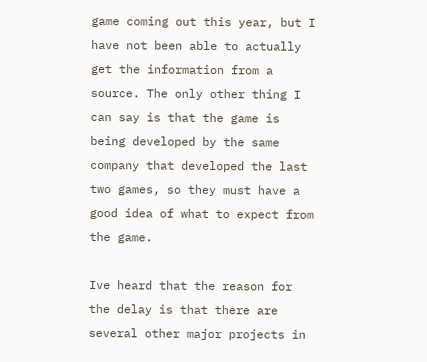game coming out this year, but I have not been able to actually get the information from a source. The only other thing I can say is that the game is being developed by the same company that developed the last two games, so they must have a good idea of what to expect from the game.

Ive heard that the reason for the delay is that there are several other major projects in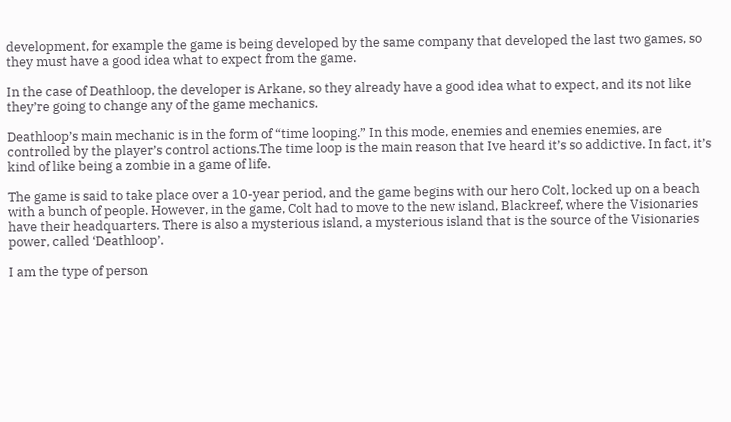development, for example the game is being developed by the same company that developed the last two games, so they must have a good idea what to expect from the game.

In the case of Deathloop, the developer is Arkane, so they already have a good idea what to expect, and its not like they’re going to change any of the game mechanics.

Deathloop’s main mechanic is in the form of “time looping.” In this mode, enemies and enemies enemies, are controlled by the player’s control actions.The time loop is the main reason that Ive heard it’s so addictive. In fact, it’s kind of like being a zombie in a game of life.

The game is said to take place over a 10-year period, and the game begins with our hero Colt, locked up on a beach with a bunch of people. However, in the game, Colt had to move to the new island, Blackreef, where the Visionaries have their headquarters. There is also a mysterious island, a mysterious island that is the source of the Visionaries power, called ‘Deathloop’.

I am the type of person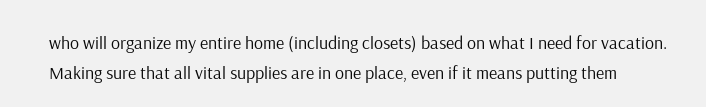who will organize my entire home (including closets) based on what I need for vacation. Making sure that all vital supplies are in one place, even if it means putting them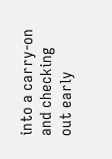into a carry-on and checking out early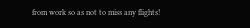from work so as not to miss any flights!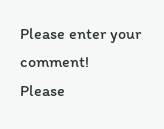Please enter your comment!
Please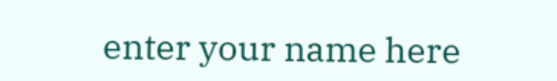enter your name here